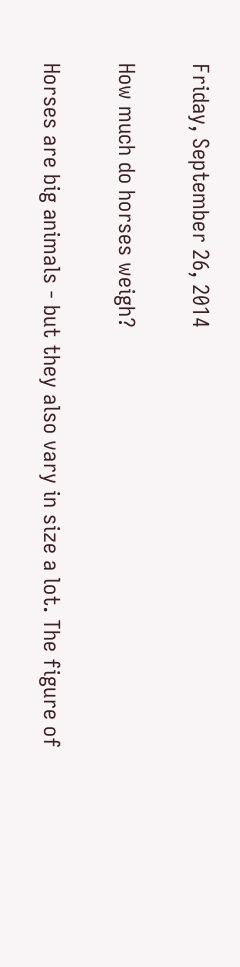Friday, September 26, 2014

How much do horses weigh?

Horses are big animals - but they also vary in size a lot. The figure of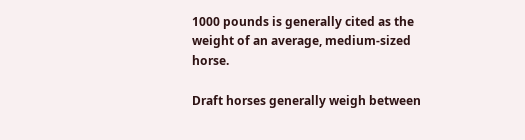1000 pounds is generally cited as the weight of an average, medium-sized horse.

Draft horses generally weigh between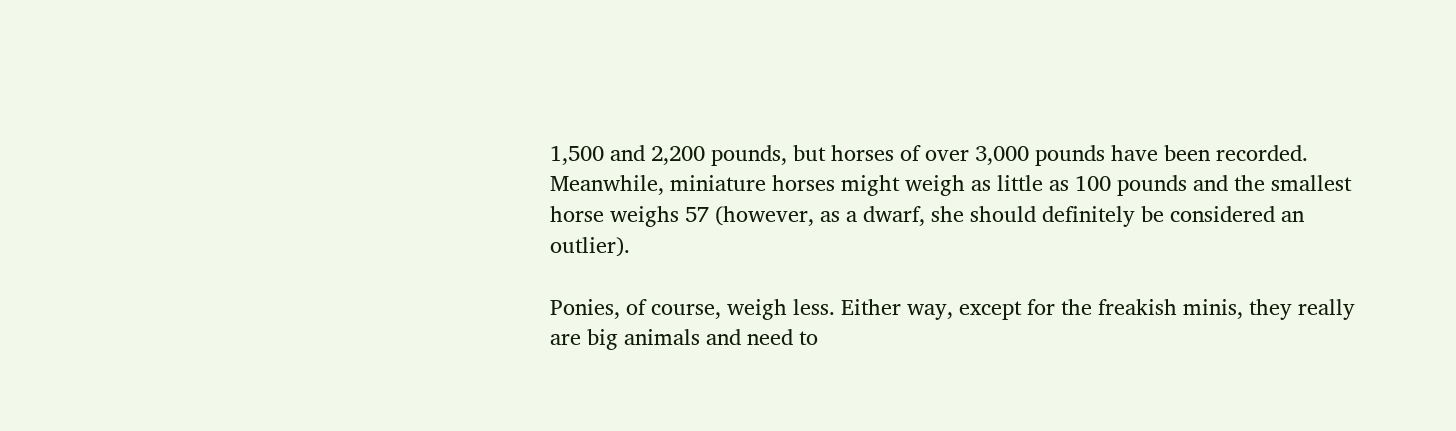1,500 and 2,200 pounds, but horses of over 3,000 pounds have been recorded. Meanwhile, miniature horses might weigh as little as 100 pounds and the smallest horse weighs 57 (however, as a dwarf, she should definitely be considered an outlier).

Ponies, of course, weigh less. Either way, except for the freakish minis, they really are big animals and need to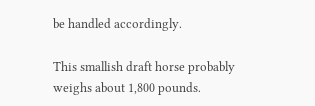be handled accordingly.

This smallish draft horse probably weighs about 1,800 pounds.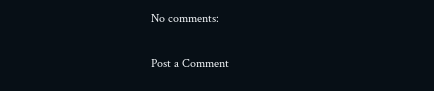No comments:

Post a Comment